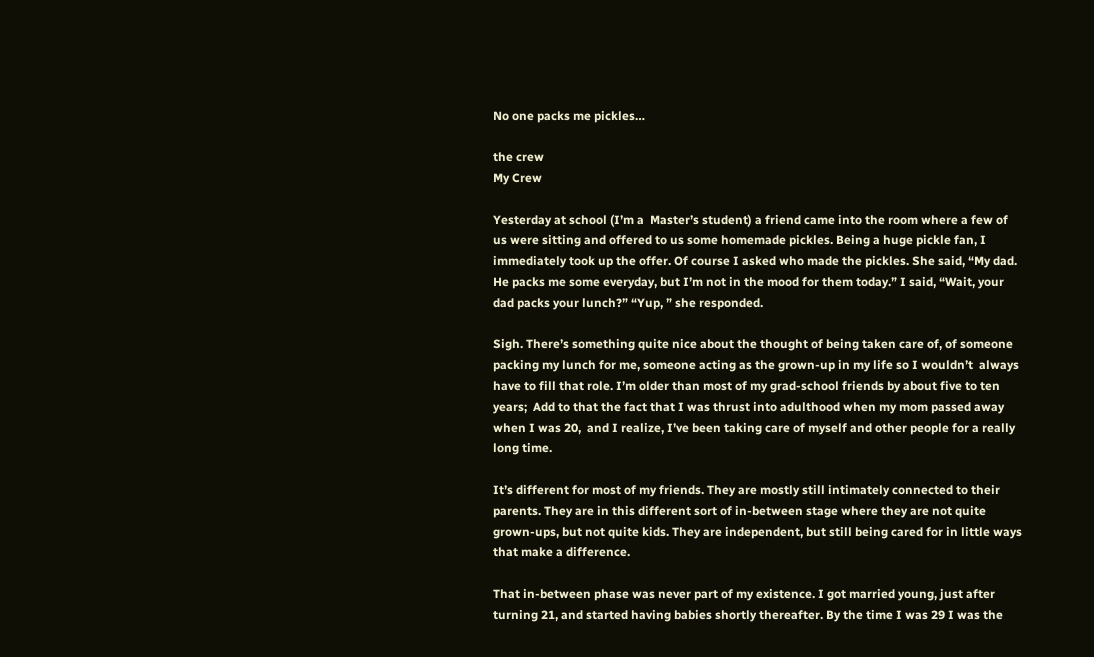No one packs me pickles…

the crew
My Crew

Yesterday at school (I’m a  Master’s student) a friend came into the room where a few of us were sitting and offered to us some homemade pickles. Being a huge pickle fan, I immediately took up the offer. Of course I asked who made the pickles. She said, “My dad. He packs me some everyday, but I’m not in the mood for them today.” I said, “Wait, your dad packs your lunch?” “Yup, ” she responded.

Sigh. There’s something quite nice about the thought of being taken care of, of someone packing my lunch for me, someone acting as the grown-up in my life so I wouldn’t  always have to fill that role. I’m older than most of my grad-school friends by about five to ten years;  Add to that the fact that I was thrust into adulthood when my mom passed away when I was 20,  and I realize, I’ve been taking care of myself and other people for a really long time.

It’s different for most of my friends. They are mostly still intimately connected to their parents. They are in this different sort of in-between stage where they are not quite grown-ups, but not quite kids. They are independent, but still being cared for in little ways that make a difference.

That in-between phase was never part of my existence. I got married young, just after turning 21, and started having babies shortly thereafter. By the time I was 29 I was the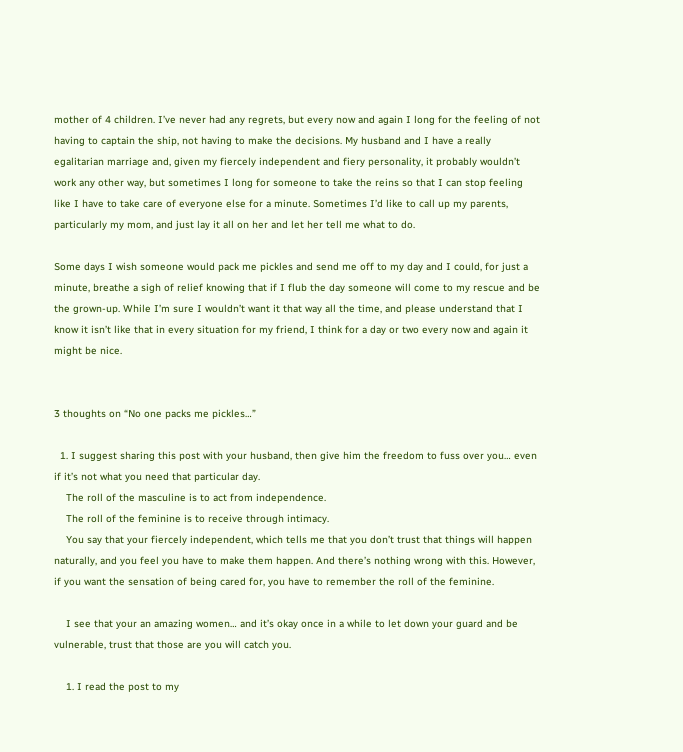mother of 4 children. I’ve never had any regrets, but every now and again I long for the feeling of not having to captain the ship, not having to make the decisions. My husband and I have a really egalitarian marriage and, given my fiercely independent and fiery personality, it probably wouldn’t work any other way, but sometimes I long for someone to take the reins so that I can stop feeling like I have to take care of everyone else for a minute. Sometimes I’d like to call up my parents, particularly my mom, and just lay it all on her and let her tell me what to do.

Some days I wish someone would pack me pickles and send me off to my day and I could, for just a minute, breathe a sigh of relief knowing that if I flub the day someone will come to my rescue and be the grown-up. While I’m sure I wouldn’t want it that way all the time, and please understand that I know it isn’t like that in every situation for my friend, I think for a day or two every now and again it might be nice.


3 thoughts on “No one packs me pickles…”

  1. I suggest sharing this post with your husband, then give him the freedom to fuss over you… even if it’s not what you need that particular day.
    The roll of the masculine is to act from independence.
    The roll of the feminine is to receive through intimacy.
    You say that your fiercely independent, which tells me that you don’t trust that things will happen naturally, and you feel you have to make them happen. And there’s nothing wrong with this. However, if you want the sensation of being cared for, you have to remember the roll of the feminine.

    I see that your an amazing women… and it’s okay once in a while to let down your guard and be vulnerable, trust that those are you will catch you.

    1. I read the post to my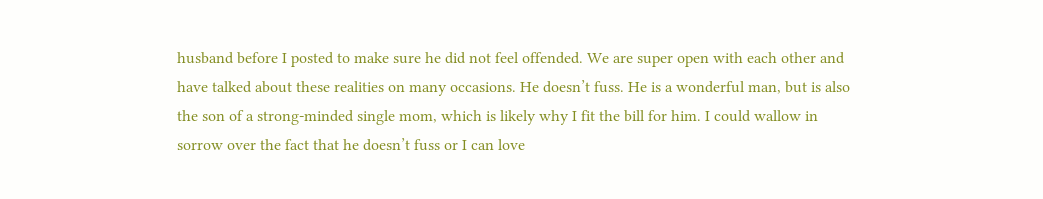husband before I posted to make sure he did not feel offended. We are super open with each other and have talked about these realities on many occasions. He doesn’t fuss. He is a wonderful man, but is also the son of a strong-minded single mom, which is likely why I fit the bill for him. I could wallow in sorrow over the fact that he doesn’t fuss or I can love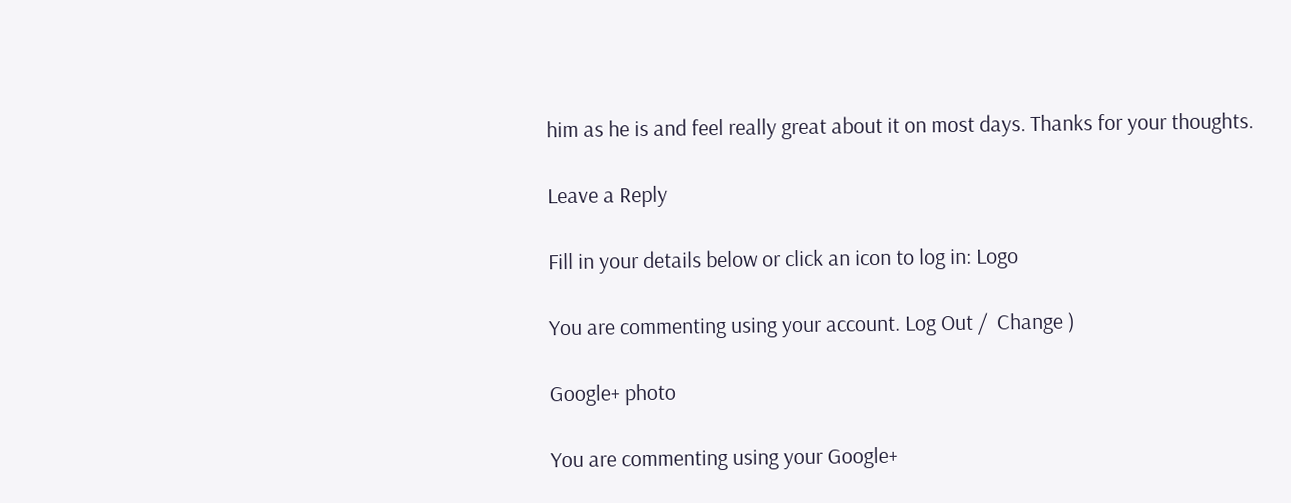him as he is and feel really great about it on most days. Thanks for your thoughts.

Leave a Reply

Fill in your details below or click an icon to log in: Logo

You are commenting using your account. Log Out /  Change )

Google+ photo

You are commenting using your Google+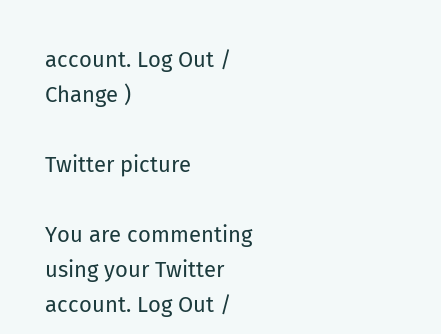account. Log Out /  Change )

Twitter picture

You are commenting using your Twitter account. Log Out /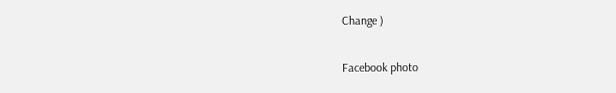Change )

Facebook photo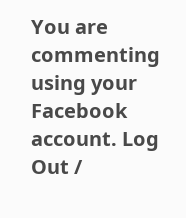You are commenting using your Facebook account. Log Out /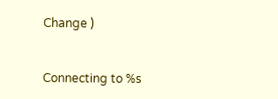Change )


Connecting to %s